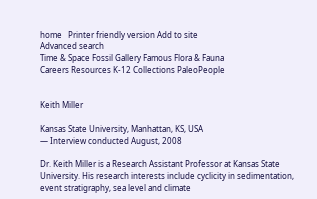home   Printer friendly version Add to site
Advanced search
Time & Space Fossil Gallery Famous Flora & Fauna
Careers Resources K-12 Collections PaleoPeople


Keith Miller

Kansas State University, Manhattan, KS, USA
— Interview conducted August, 2008

Dr. Keith Miller is a Research Assistant Professor at Kansas State University. His research interests include cyclicity in sedimentation, event stratigraphy, sea level and climate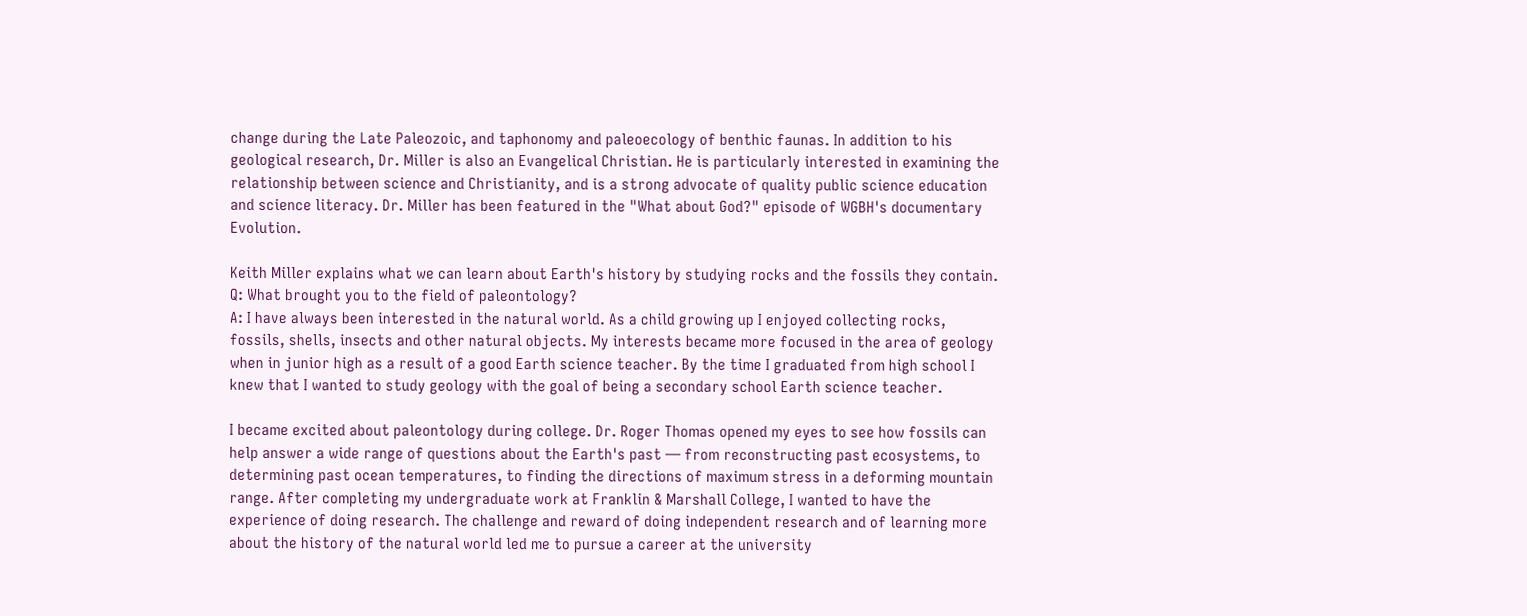change during the Late Paleozoic, and taphonomy and paleoecology of benthic faunas. In addition to his geological research, Dr. Miller is also an Evangelical Christian. He is particularly interested in examining the relationship between science and Christianity, and is a strong advocate of quality public science education and science literacy. Dr. Miller has been featured in the "What about God?" episode of WGBH's documentary Evolution.

Keith Miller explains what we can learn about Earth's history by studying rocks and the fossils they contain.
Q: What brought you to the field of paleontology?
A: I have always been interested in the natural world. As a child growing up I enjoyed collecting rocks, fossils, shells, insects and other natural objects. My interests became more focused in the area of geology when in junior high as a result of a good Earth science teacher. By the time I graduated from high school I knew that I wanted to study geology with the goal of being a secondary school Earth science teacher.

I became excited about paleontology during college. Dr. Roger Thomas opened my eyes to see how fossils can help answer a wide range of questions about the Earth's past — from reconstructing past ecosystems, to determining past ocean temperatures, to finding the directions of maximum stress in a deforming mountain range. After completing my undergraduate work at Franklin & Marshall College, I wanted to have the experience of doing research. The challenge and reward of doing independent research and of learning more about the history of the natural world led me to pursue a career at the university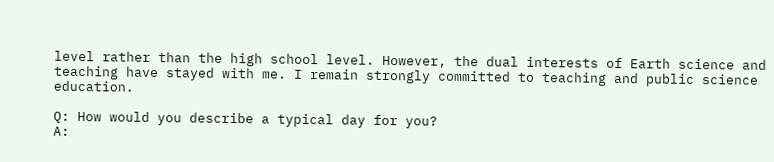level rather than the high school level. However, the dual interests of Earth science and teaching have stayed with me. I remain strongly committed to teaching and public science education.

Q: How would you describe a typical day for you?
A: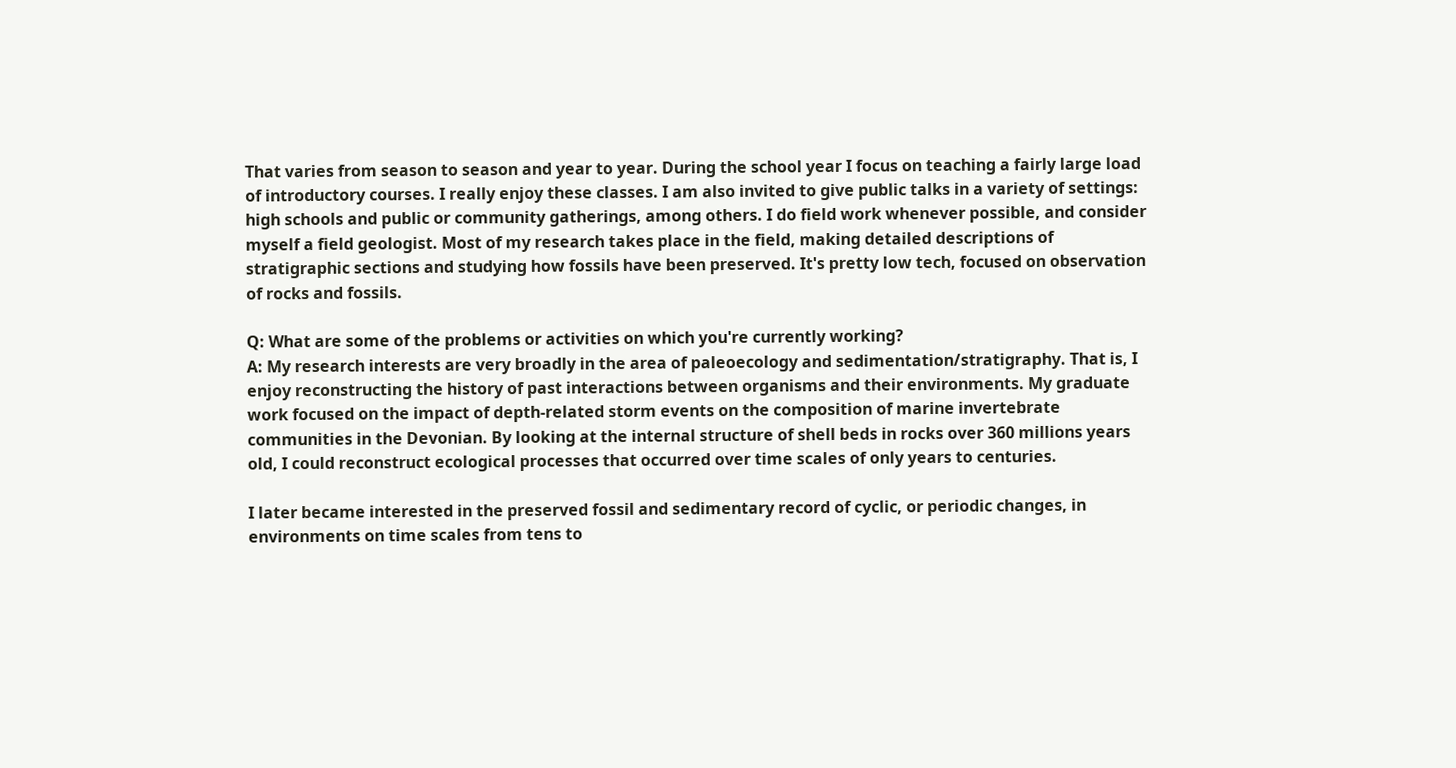That varies from season to season and year to year. During the school year I focus on teaching a fairly large load of introductory courses. I really enjoy these classes. I am also invited to give public talks in a variety of settings: high schools and public or community gatherings, among others. I do field work whenever possible, and consider myself a field geologist. Most of my research takes place in the field, making detailed descriptions of stratigraphic sections and studying how fossils have been preserved. It's pretty low tech, focused on observation of rocks and fossils.

Q: What are some of the problems or activities on which you're currently working?
A: My research interests are very broadly in the area of paleoecology and sedimentation/stratigraphy. That is, I enjoy reconstructing the history of past interactions between organisms and their environments. My graduate work focused on the impact of depth-related storm events on the composition of marine invertebrate communities in the Devonian. By looking at the internal structure of shell beds in rocks over 360 millions years old, I could reconstruct ecological processes that occurred over time scales of only years to centuries.

I later became interested in the preserved fossil and sedimentary record of cyclic, or periodic changes, in environments on time scales from tens to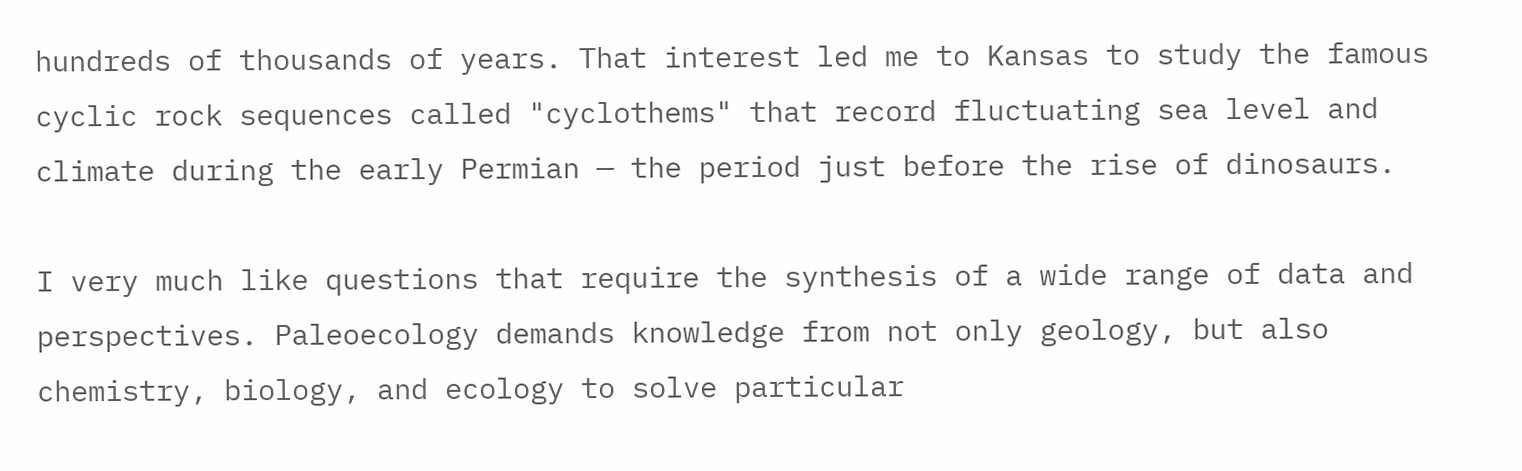hundreds of thousands of years. That interest led me to Kansas to study the famous cyclic rock sequences called "cyclothems" that record fluctuating sea level and climate during the early Permian — the period just before the rise of dinosaurs.

I very much like questions that require the synthesis of a wide range of data and perspectives. Paleoecology demands knowledge from not only geology, but also chemistry, biology, and ecology to solve particular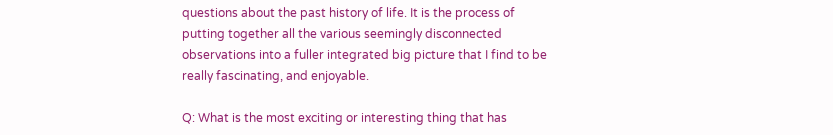questions about the past history of life. It is the process of putting together all the various seemingly disconnected observations into a fuller integrated big picture that I find to be really fascinating, and enjoyable.

Q: What is the most exciting or interesting thing that has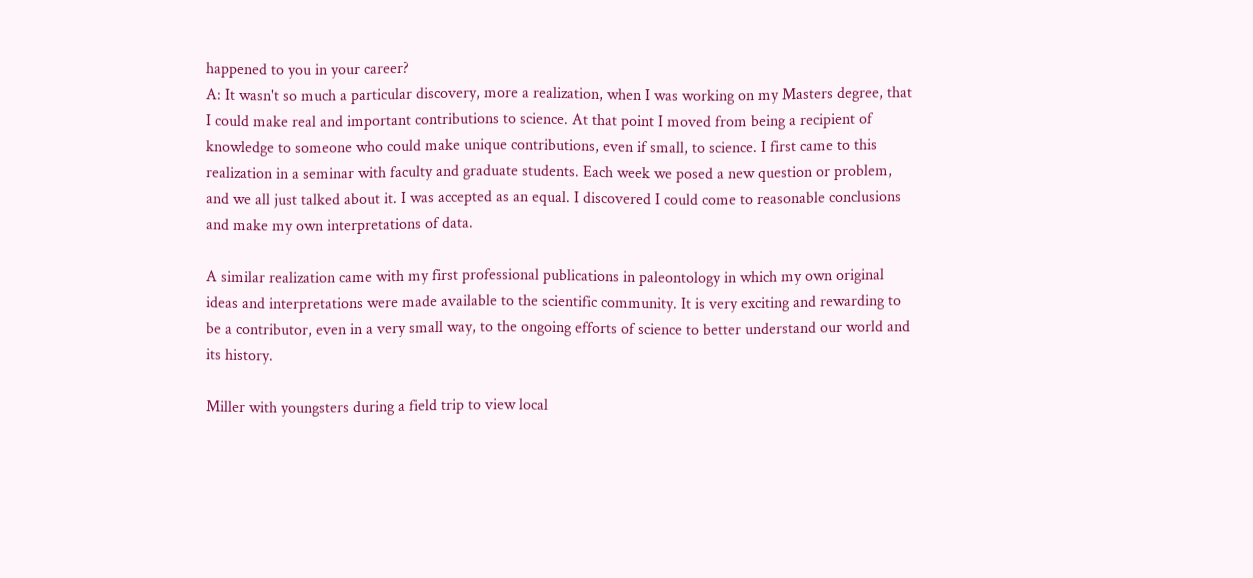happened to you in your career?
A: It wasn't so much a particular discovery, more a realization, when I was working on my Masters degree, that I could make real and important contributions to science. At that point I moved from being a recipient of knowledge to someone who could make unique contributions, even if small, to science. I first came to this realization in a seminar with faculty and graduate students. Each week we posed a new question or problem, and we all just talked about it. I was accepted as an equal. I discovered I could come to reasonable conclusions and make my own interpretations of data.

A similar realization came with my first professional publications in paleontology in which my own original ideas and interpretations were made available to the scientific community. It is very exciting and rewarding to be a contributor, even in a very small way, to the ongoing efforts of science to better understand our world and its history.

Miller with youngsters during a field trip to view local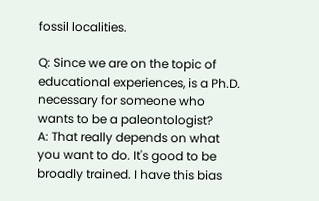fossil localities.

Q: Since we are on the topic of educational experiences, is a Ph.D. necessary for someone who wants to be a paleontologist?
A: That really depends on what you want to do. It's good to be broadly trained. I have this bias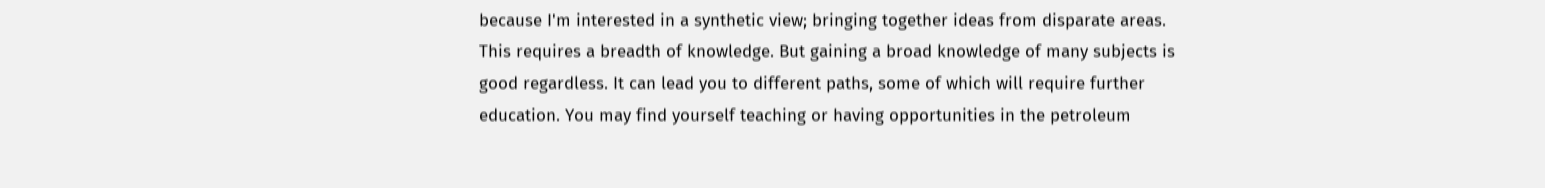because I'm interested in a synthetic view; bringing together ideas from disparate areas. This requires a breadth of knowledge. But gaining a broad knowledge of many subjects is good regardless. It can lead you to different paths, some of which will require further education. You may find yourself teaching or having opportunities in the petroleum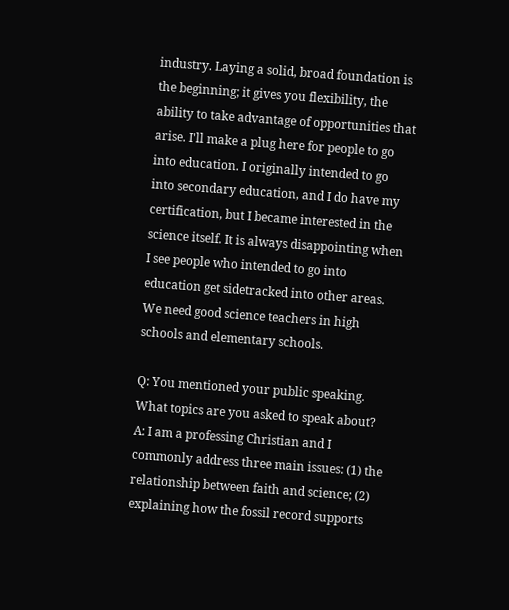industry. Laying a solid, broad foundation is the beginning; it gives you flexibility, the ability to take advantage of opportunities that arise. I'll make a plug here for people to go into education. I originally intended to go into secondary education, and I do have my certification, but I became interested in the science itself. It is always disappointing when I see people who intended to go into education get sidetracked into other areas. We need good science teachers in high schools and elementary schools.

Q: You mentioned your public speaking. What topics are you asked to speak about?
A: I am a professing Christian and I commonly address three main issues: (1) the relationship between faith and science; (2) explaining how the fossil record supports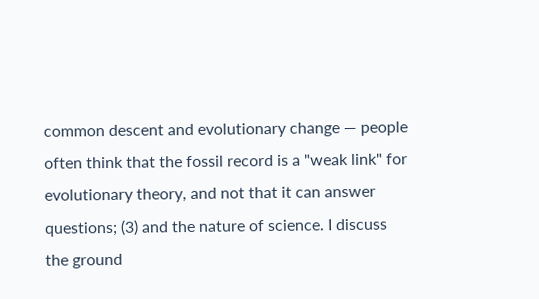common descent and evolutionary change — people often think that the fossil record is a "weak link" for evolutionary theory, and not that it can answer questions; (3) and the nature of science. I discuss the ground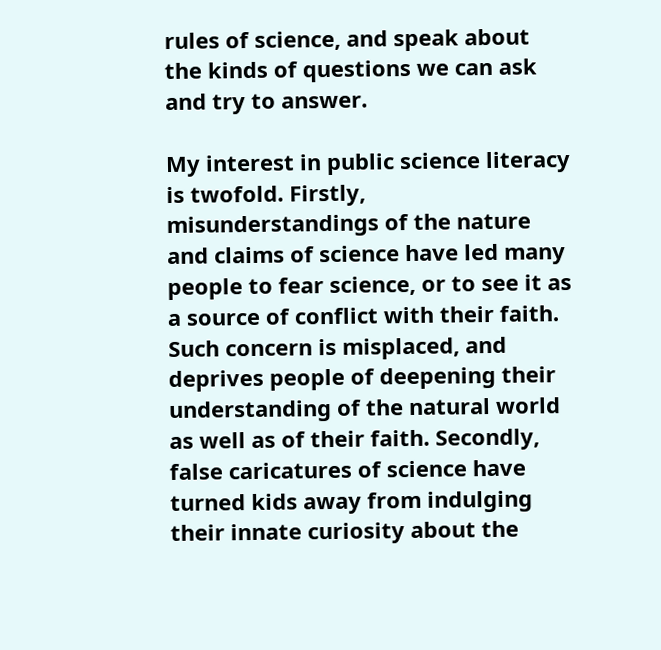rules of science, and speak about the kinds of questions we can ask and try to answer.

My interest in public science literacy is twofold. Firstly, misunderstandings of the nature and claims of science have led many people to fear science, or to see it as a source of conflict with their faith. Such concern is misplaced, and deprives people of deepening their understanding of the natural world as well as of their faith. Secondly, false caricatures of science have turned kids away from indulging their innate curiosity about the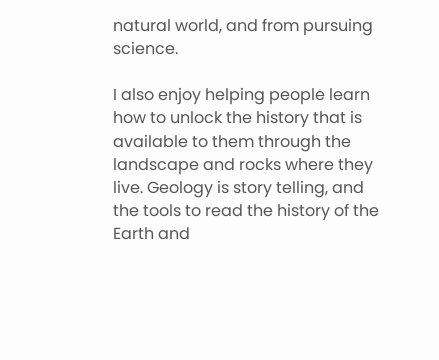natural world, and from pursuing science.

I also enjoy helping people learn how to unlock the history that is available to them through the landscape and rocks where they live. Geology is story telling, and the tools to read the history of the Earth and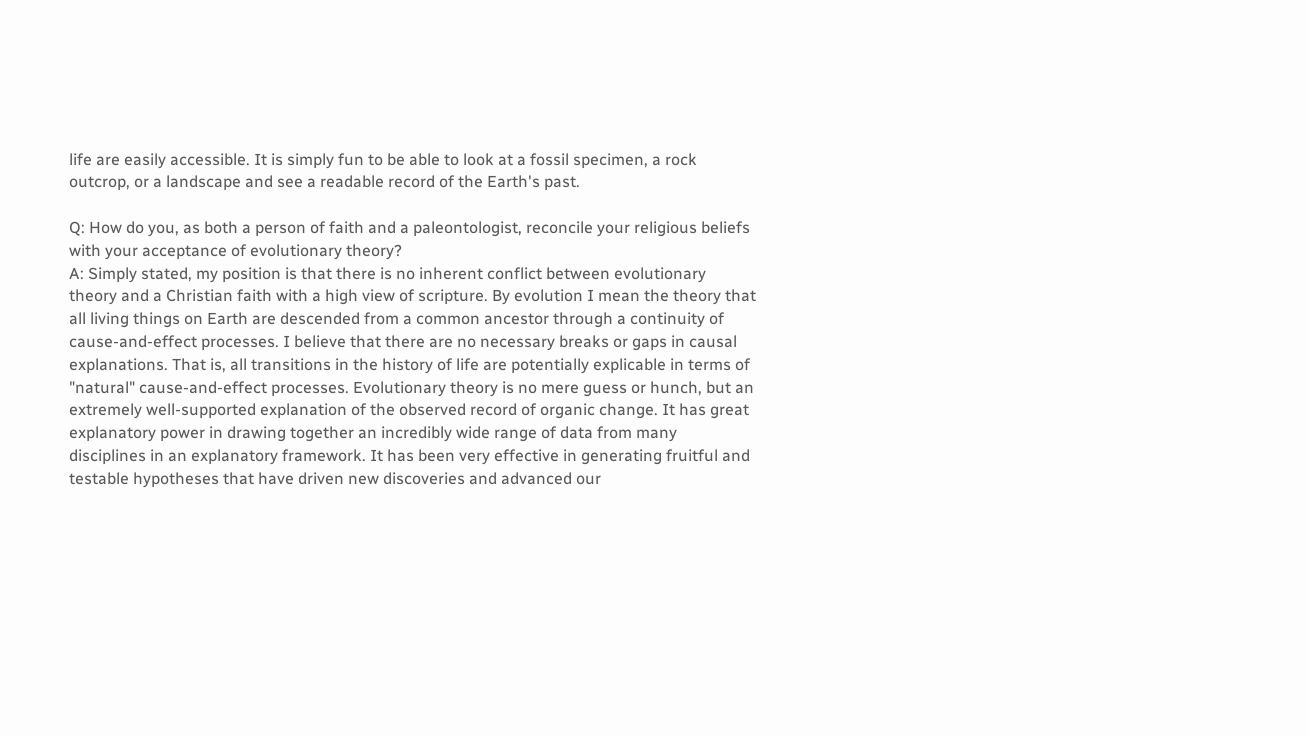life are easily accessible. It is simply fun to be able to look at a fossil specimen, a rock outcrop, or a landscape and see a readable record of the Earth's past.

Q: How do you, as both a person of faith and a paleontologist, reconcile your religious beliefs with your acceptance of evolutionary theory?
A: Simply stated, my position is that there is no inherent conflict between evolutionary theory and a Christian faith with a high view of scripture. By evolution I mean the theory that all living things on Earth are descended from a common ancestor through a continuity of cause-and-effect processes. I believe that there are no necessary breaks or gaps in causal explanations. That is, all transitions in the history of life are potentially explicable in terms of "natural" cause-and-effect processes. Evolutionary theory is no mere guess or hunch, but an extremely well-supported explanation of the observed record of organic change. It has great explanatory power in drawing together an incredibly wide range of data from many disciplines in an explanatory framework. It has been very effective in generating fruitful and testable hypotheses that have driven new discoveries and advanced our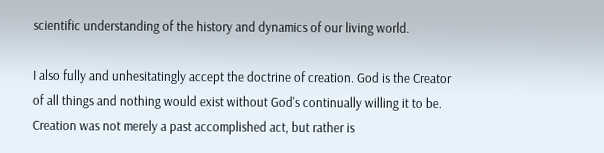scientific understanding of the history and dynamics of our living world.

I also fully and unhesitatingly accept the doctrine of creation. God is the Creator of all things and nothing would exist without God's continually willing it to be. Creation was not merely a past accomplished act, but rather is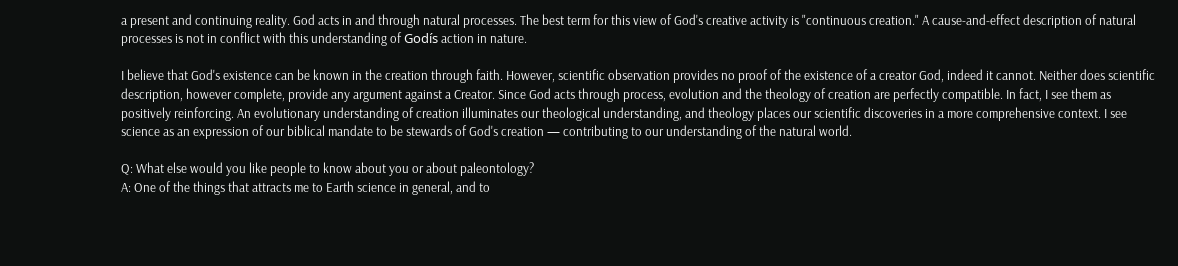a present and continuing reality. God acts in and through natural processes. The best term for this view of God's creative activity is "continuous creation." A cause-and-effect description of natural processes is not in conflict with this understanding of Godís action in nature.

I believe that God's existence can be known in the creation through faith. However, scientific observation provides no proof of the existence of a creator God, indeed it cannot. Neither does scientific description, however complete, provide any argument against a Creator. Since God acts through process, evolution and the theology of creation are perfectly compatible. In fact, I see them as positively reinforcing. An evolutionary understanding of creation illuminates our theological understanding, and theology places our scientific discoveries in a more comprehensive context. I see science as an expression of our biblical mandate to be stewards of God's creation — contributing to our understanding of the natural world.

Q: What else would you like people to know about you or about paleontology?
A: One of the things that attracts me to Earth science in general, and to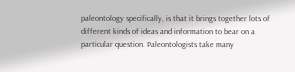paleontology specifically, is that it brings together lots of different kinds of ideas and information to bear on a particular question. Paleontologists take many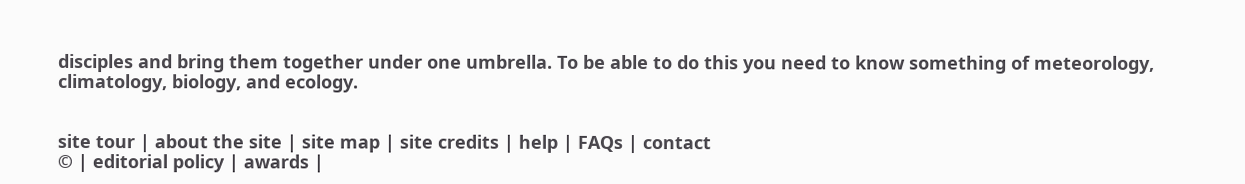disciples and bring them together under one umbrella. To be able to do this you need to know something of meteorology, climatology, biology, and ecology.


site tour | about the site | site map | site credits | help | FAQs | contact
© | editorial policy | awards |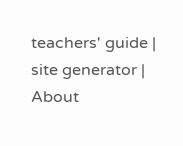teachers' guide | site generator | About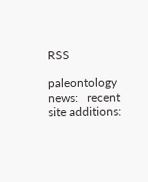RSS

paleontology news:   recent site additions: